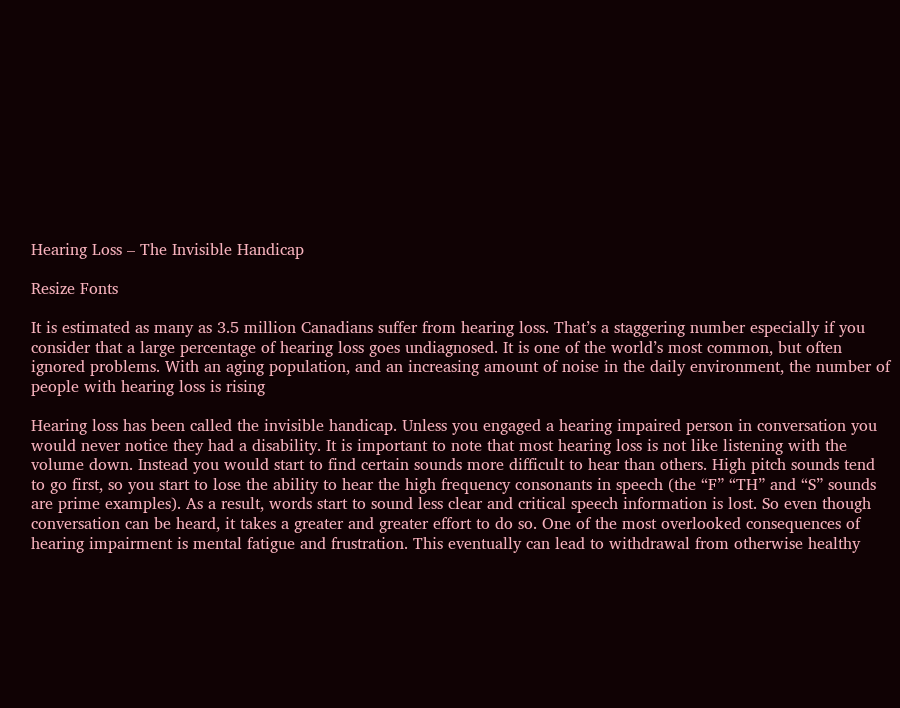Hearing Loss – The Invisible Handicap

Resize Fonts

It is estimated as many as 3.5 million Canadians suffer from hearing loss. That’s a staggering number especially if you consider that a large percentage of hearing loss goes undiagnosed. It is one of the world’s most common, but often ignored problems. With an aging population, and an increasing amount of noise in the daily environment, the number of people with hearing loss is rising

Hearing loss has been called the invisible handicap. Unless you engaged a hearing impaired person in conversation you would never notice they had a disability. It is important to note that most hearing loss is not like listening with the volume down. Instead you would start to find certain sounds more difficult to hear than others. High pitch sounds tend to go first, so you start to lose the ability to hear the high frequency consonants in speech (the “F” “TH” and “S” sounds are prime examples). As a result, words start to sound less clear and critical speech information is lost. So even though conversation can be heard, it takes a greater and greater effort to do so. One of the most overlooked consequences of hearing impairment is mental fatigue and frustration. This eventually can lead to withdrawal from otherwise healthy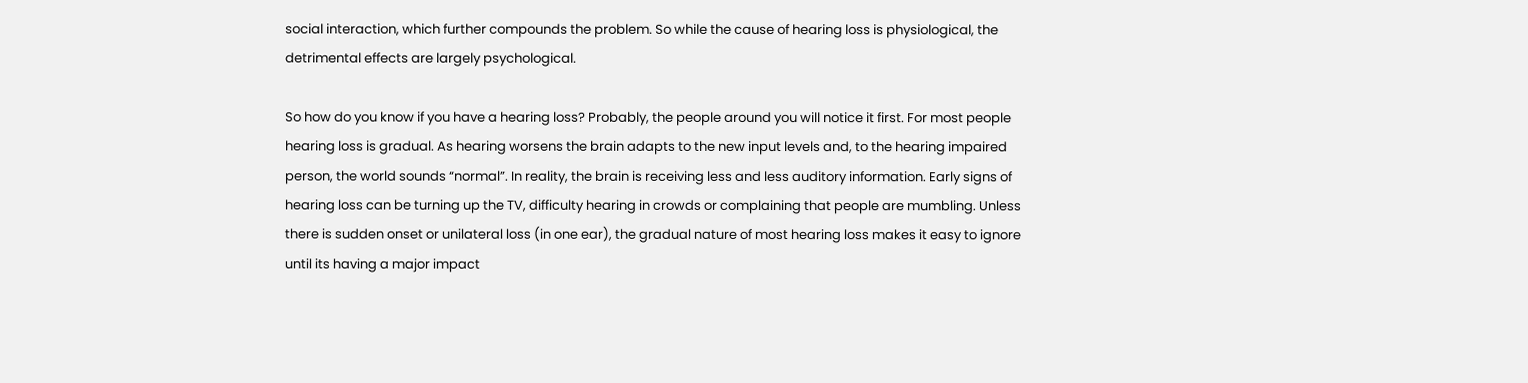social interaction, which further compounds the problem. So while the cause of hearing loss is physiological, the detrimental effects are largely psychological.

So how do you know if you have a hearing loss? Probably, the people around you will notice it first. For most people hearing loss is gradual. As hearing worsens the brain adapts to the new input levels and, to the hearing impaired person, the world sounds “normal”. In reality, the brain is receiving less and less auditory information. Early signs of hearing loss can be turning up the TV, difficulty hearing in crowds or complaining that people are mumbling. Unless there is sudden onset or unilateral loss (in one ear), the gradual nature of most hearing loss makes it easy to ignore until its having a major impact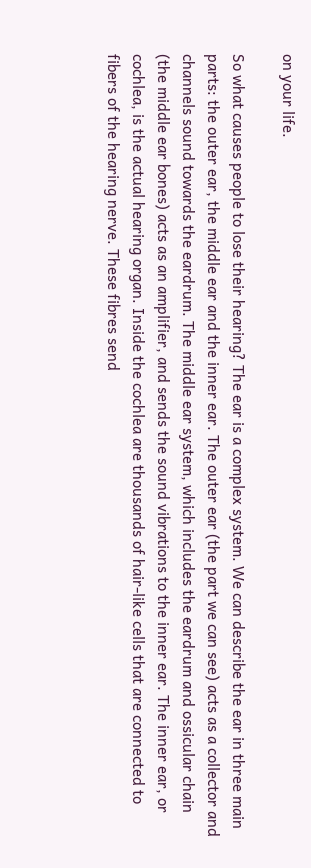on your life.

So what causes people to lose their hearing? The ear is a complex system. We can describe the ear in three main parts: the outer ear, the middle ear and the inner ear. The outer ear (the part we can see) acts as a collector and channels sound towards the eardrum. The middle ear system, which includes the eardrum and ossicular chain (the middle ear bones) acts as an amplifier, and sends the sound vibrations to the inner ear. The inner ear, or cochlea, is the actual hearing organ. Inside the cochlea are thousands of hair-like cells that are connected to fibers of the hearing nerve. These fibres send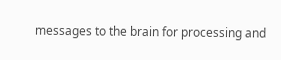messages to the brain for processing and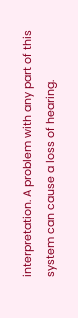interpretation. A problem with any part of this system can cause a loss of hearing.